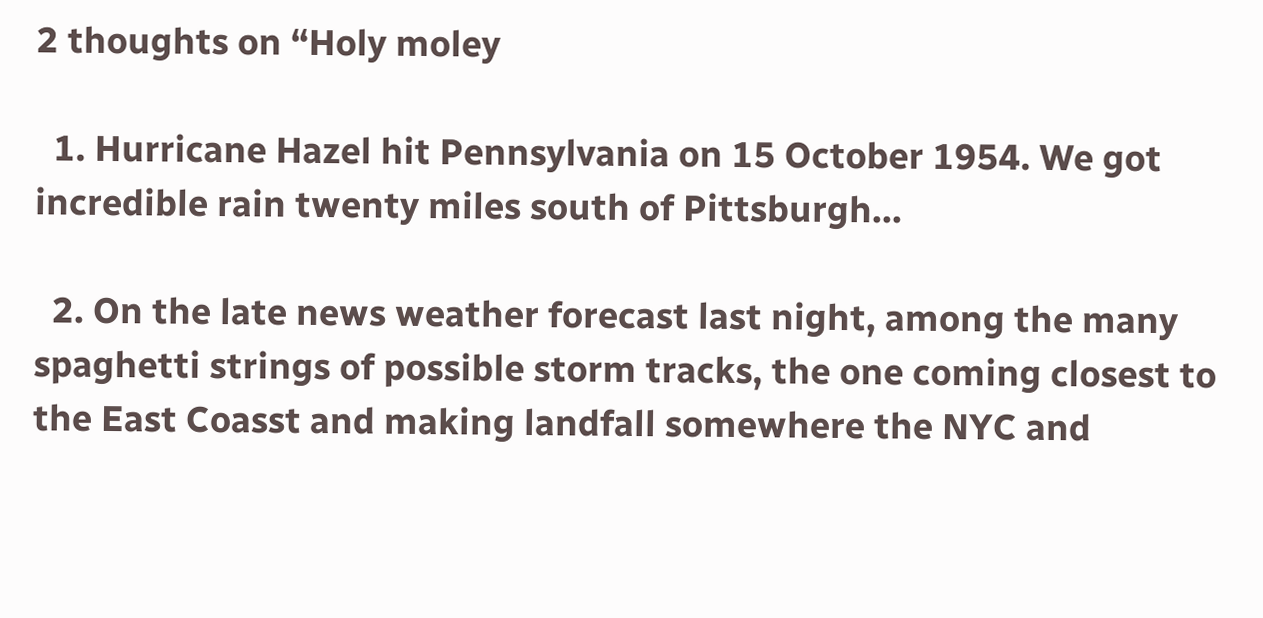2 thoughts on “Holy moley

  1. Hurricane Hazel hit Pennsylvania on 15 October 1954. We got incredible rain twenty miles south of Pittsburgh…

  2. On the late news weather forecast last night, among the many spaghetti strings of possible storm tracks, the one coming closest to the East Coasst and making landfall somewhere the NYC and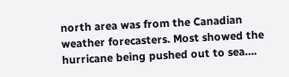north area was from the Canadian weather forecasters. Most showed the hurricane being pushed out to sea….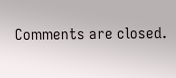Comments are closed.